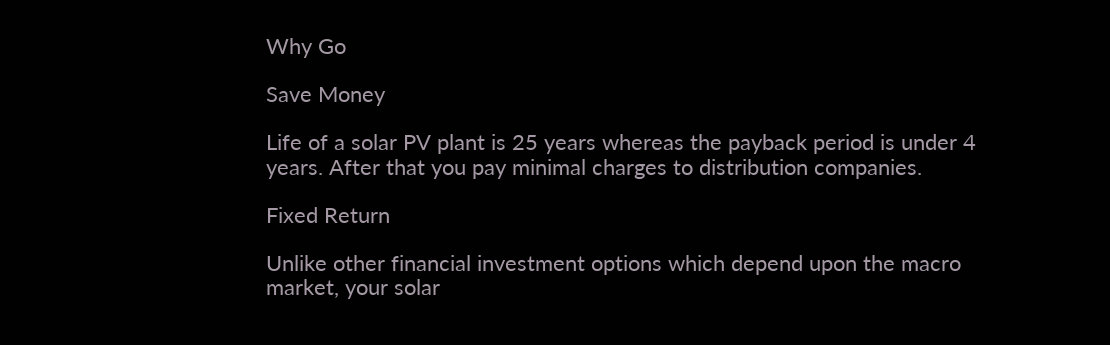Why Go

Save Money

Life of a solar PV plant is 25 years whereas the payback period is under 4 years. After that you pay minimal charges to distribution companies.

Fixed Return

Unlike other financial investment options which depend upon the macro market, your solar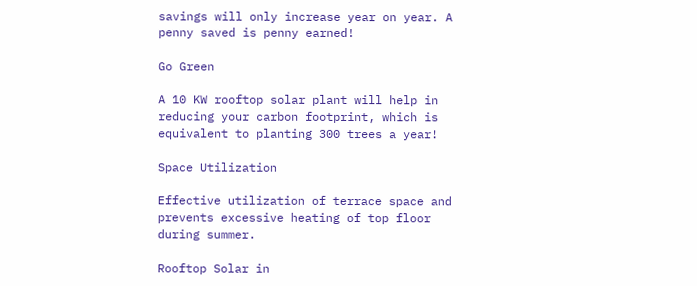savings will only increase year on year. A penny saved is penny earned!

Go Green

A 10 KW rooftop solar plant will help in reducing your carbon footprint, which is equivalent to planting 300 trees a year!

Space Utilization

Effective utilization of terrace space and prevents excessive heating of top floor during summer.

Rooftop Solar in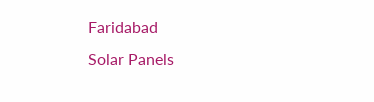Faridabad
Solar Panels